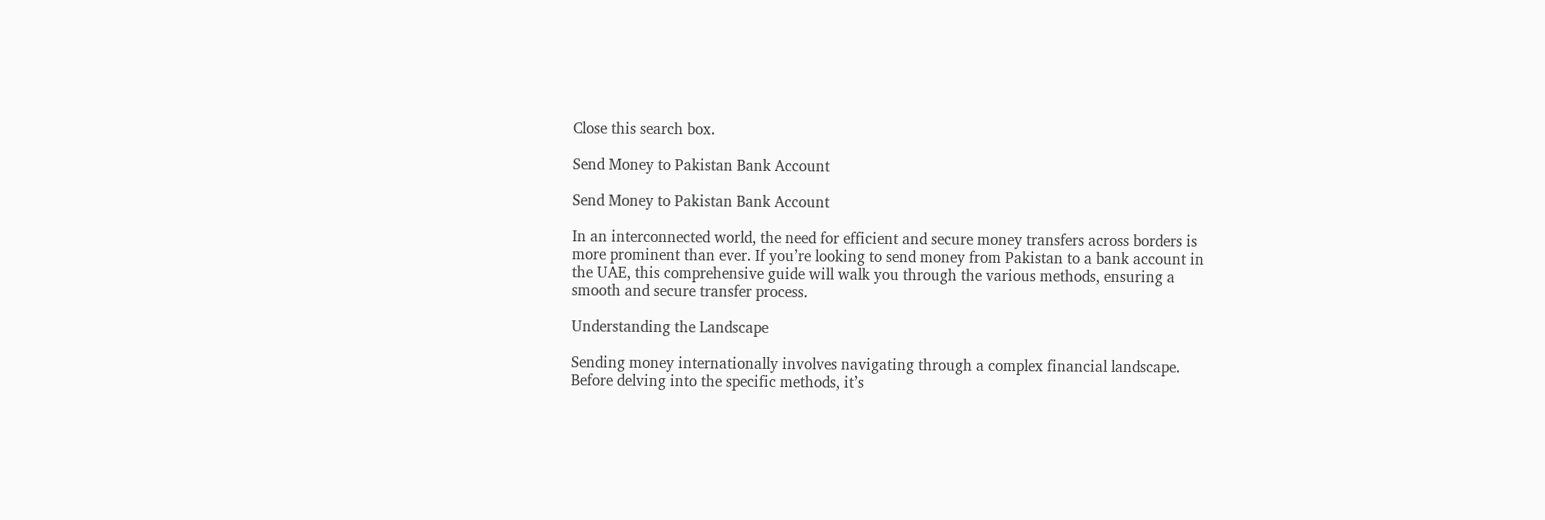Close this search box.

Send Money to Pakistan Bank Account

Send Money to Pakistan Bank Account

In an interconnected world, the need for efficient and secure money transfers across borders is more prominent than ever. If you’re looking to send money from Pakistan to a bank account in the UAE, this comprehensive guide will walk you through the various methods, ensuring a smooth and secure transfer process.

Understanding the Landscape

Sending money internationally involves navigating through a complex financial landscape. Before delving into the specific methods, it’s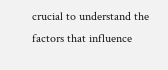crucial to understand the factors that influence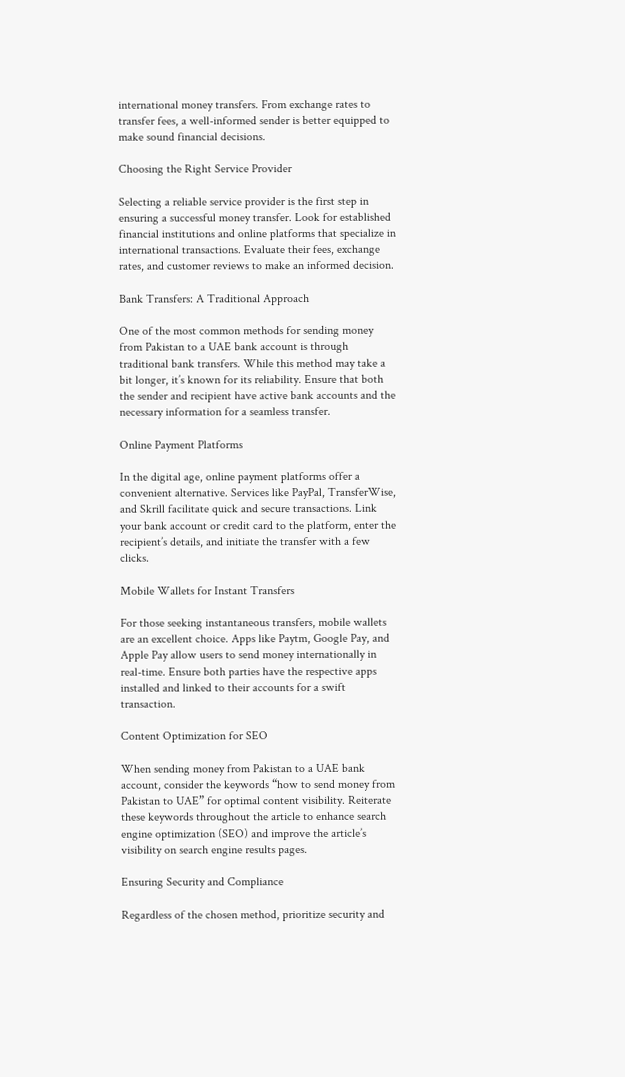international money transfers. From exchange rates to transfer fees, a well-informed sender is better equipped to make sound financial decisions.

Choosing the Right Service Provider

Selecting a reliable service provider is the first step in ensuring a successful money transfer. Look for established financial institutions and online platforms that specialize in international transactions. Evaluate their fees, exchange rates, and customer reviews to make an informed decision.

Bank Transfers: A Traditional Approach

One of the most common methods for sending money from Pakistan to a UAE bank account is through traditional bank transfers. While this method may take a bit longer, it’s known for its reliability. Ensure that both the sender and recipient have active bank accounts and the necessary information for a seamless transfer.

Online Payment Platforms

In the digital age, online payment platforms offer a convenient alternative. Services like PayPal, TransferWise, and Skrill facilitate quick and secure transactions. Link your bank account or credit card to the platform, enter the recipient’s details, and initiate the transfer with a few clicks.

Mobile Wallets for Instant Transfers

For those seeking instantaneous transfers, mobile wallets are an excellent choice. Apps like Paytm, Google Pay, and Apple Pay allow users to send money internationally in real-time. Ensure both parties have the respective apps installed and linked to their accounts for a swift transaction.

Content Optimization for SEO

When sending money from Pakistan to a UAE bank account, consider the keywords “how to send money from Pakistan to UAE” for optimal content visibility. Reiterate these keywords throughout the article to enhance search engine optimization (SEO) and improve the article’s visibility on search engine results pages.

Ensuring Security and Compliance

Regardless of the chosen method, prioritize security and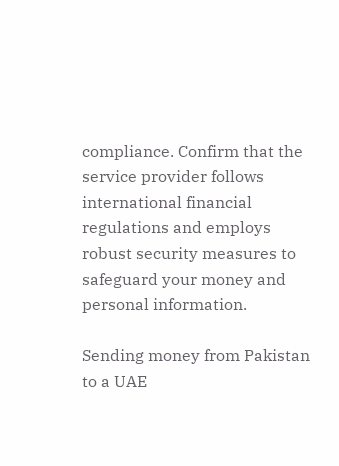compliance. Confirm that the service provider follows international financial regulations and employs robust security measures to safeguard your money and personal information.

Sending money from Pakistan to a UAE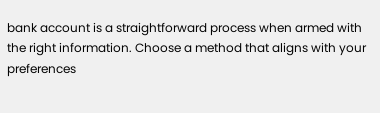bank account is a straightforward process when armed with the right information. Choose a method that aligns with your preferences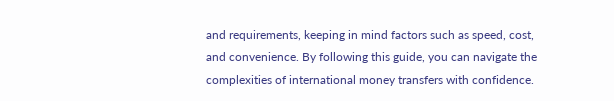and requirements, keeping in mind factors such as speed, cost, and convenience. By following this guide, you can navigate the complexities of international money transfers with confidence.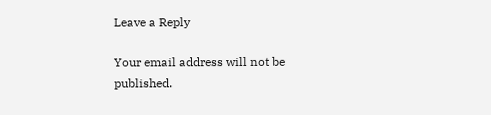Leave a Reply

Your email address will not be published.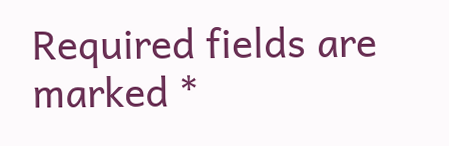Required fields are marked *